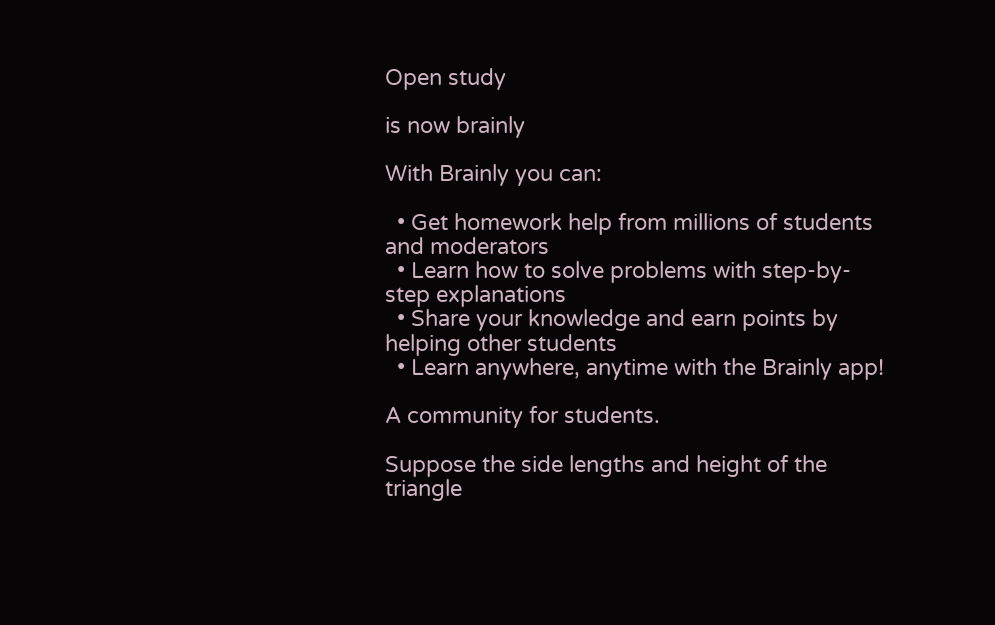Open study

is now brainly

With Brainly you can:

  • Get homework help from millions of students and moderators
  • Learn how to solve problems with step-by-step explanations
  • Share your knowledge and earn points by helping other students
  • Learn anywhere, anytime with the Brainly app!

A community for students.

Suppose the side lengths and height of the triangle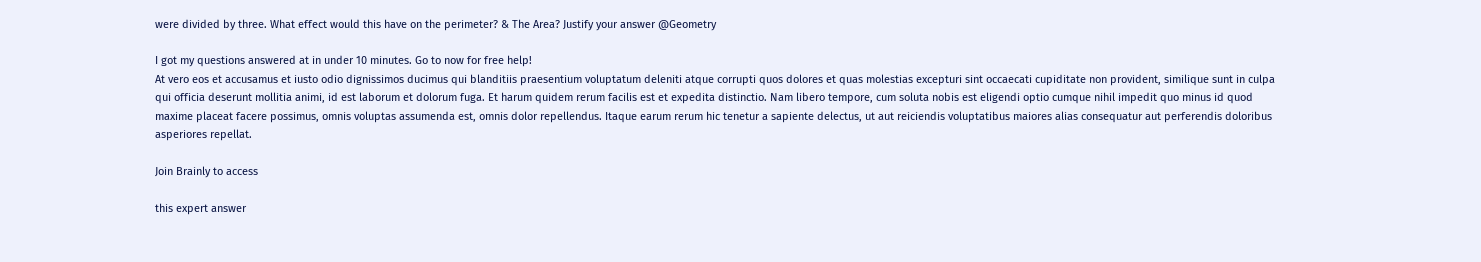were divided by three. What effect would this have on the perimeter? & The Area? Justify your answer @Geometry

I got my questions answered at in under 10 minutes. Go to now for free help!
At vero eos et accusamus et iusto odio dignissimos ducimus qui blanditiis praesentium voluptatum deleniti atque corrupti quos dolores et quas molestias excepturi sint occaecati cupiditate non provident, similique sunt in culpa qui officia deserunt mollitia animi, id est laborum et dolorum fuga. Et harum quidem rerum facilis est et expedita distinctio. Nam libero tempore, cum soluta nobis est eligendi optio cumque nihil impedit quo minus id quod maxime placeat facere possimus, omnis voluptas assumenda est, omnis dolor repellendus. Itaque earum rerum hic tenetur a sapiente delectus, ut aut reiciendis voluptatibus maiores alias consequatur aut perferendis doloribus asperiores repellat.

Join Brainly to access

this expert answer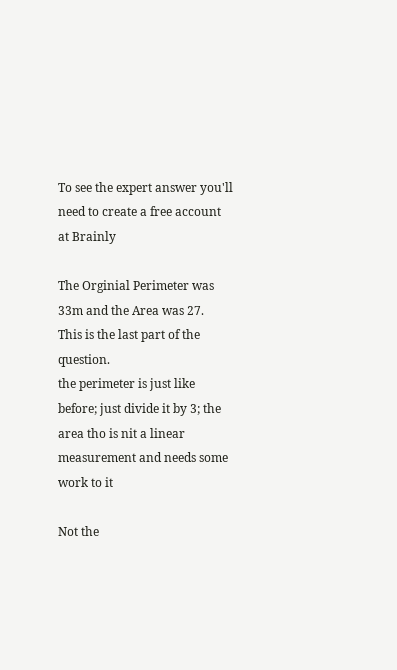To see the expert answer you'll need to create a free account at Brainly

The Orginial Perimeter was 33m and the Area was 27.
This is the last part of the question.
the perimeter is just like before; just divide it by 3; the area tho is nit a linear measurement and needs some work to it

Not the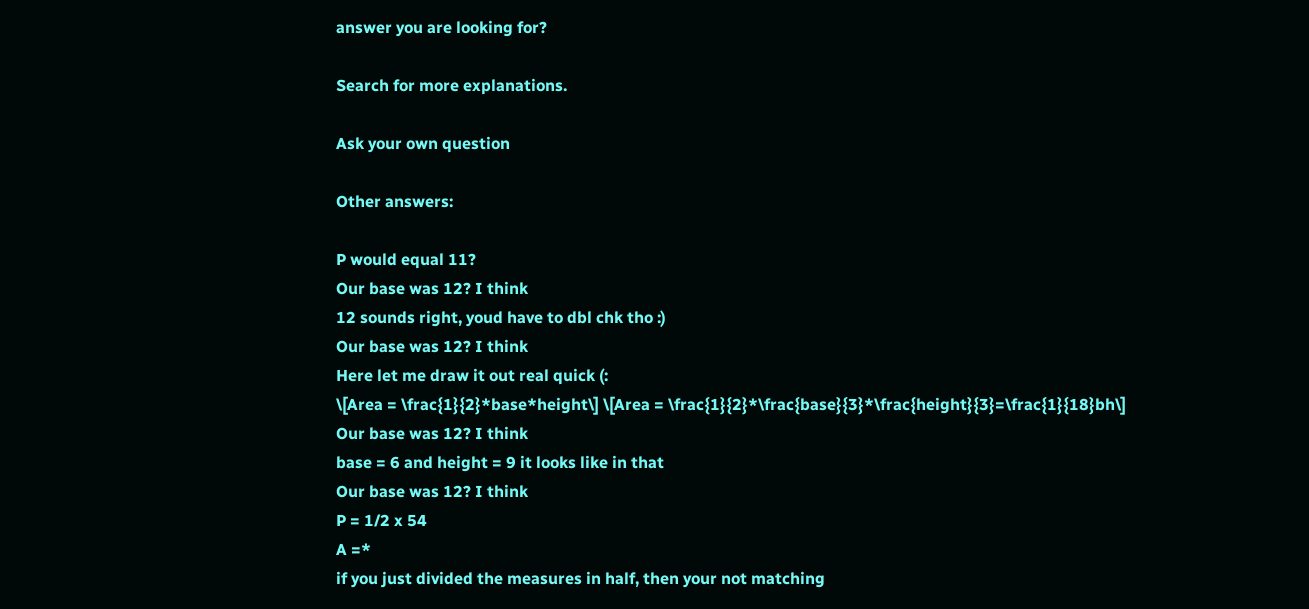answer you are looking for?

Search for more explanations.

Ask your own question

Other answers:

P would equal 11?
Our base was 12? I think
12 sounds right, youd have to dbl chk tho :)
Our base was 12? I think
Here let me draw it out real quick (:
\[Area = \frac{1}{2}*base*height\] \[Area = \frac{1}{2}*\frac{base}{3}*\frac{height}{3}=\frac{1}{18}bh\]
Our base was 12? I think
base = 6 and height = 9 it looks like in that
Our base was 12? I think
P = 1/2 x 54
A =*
if you just divided the measures in half, then your not matching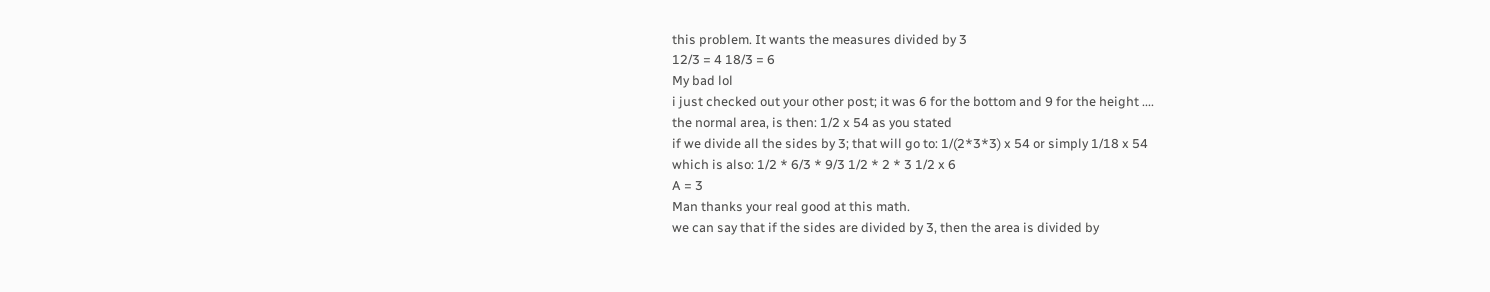this problem. It wants the measures divided by 3
12/3 = 4 18/3 = 6
My bad lol
i just checked out your other post; it was 6 for the bottom and 9 for the height ....
the normal area, is then: 1/2 x 54 as you stated
if we divide all the sides by 3; that will go to: 1/(2*3*3) x 54 or simply 1/18 x 54
which is also: 1/2 * 6/3 * 9/3 1/2 * 2 * 3 1/2 x 6
A = 3
Man thanks your real good at this math.
we can say that if the sides are divided by 3, then the area is divided by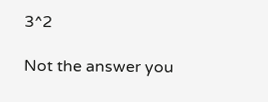3^2

Not the answer you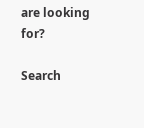are looking for?

Search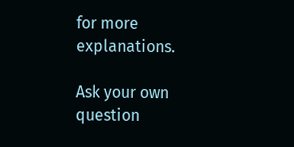for more explanations.

Ask your own question